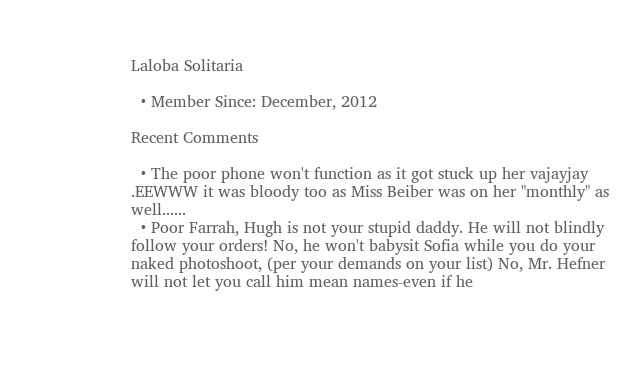Laloba Solitaria

  • Member Since: December, 2012

Recent Comments

  • The poor phone won't function as it got stuck up her vajayjay .EEWWW it was bloody too as Miss Beiber was on her "monthly" as well......
  • Poor Farrah, Hugh is not your stupid daddy. He will not blindly follow your orders! No, he won't babysit Sofia while you do your naked photoshoot, (per your demands on your list) No, Mr. Hefner will not let you call him mean names-even if he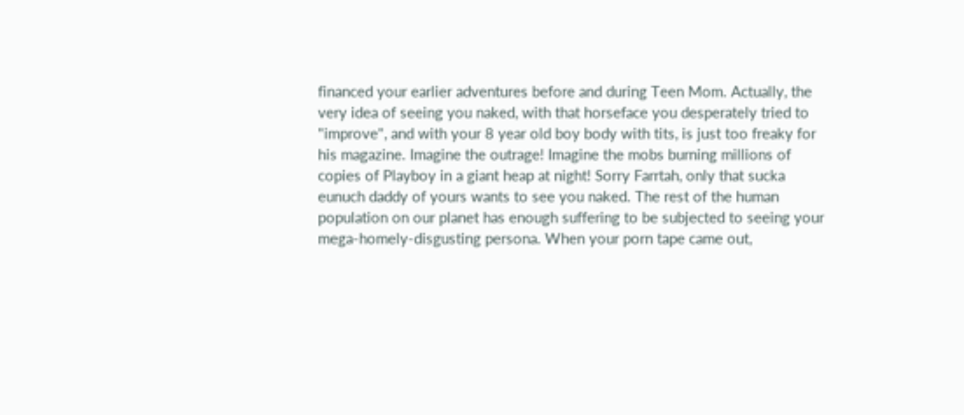financed your earlier adventures before and during Teen Mom. Actually, the very idea of seeing you naked, with that horseface you desperately tried to "improve", and with your 8 year old boy body with tits, is just too freaky for his magazine. Imagine the outrage! Imagine the mobs burning millions of copies of Playboy in a giant heap at night! Sorry Farrtah, only that sucka eunuch daddy of yours wants to see you naked. The rest of the human population on our planet has enough suffering to be subjected to seeing your mega-homely-disgusting persona. When your porn tape came out,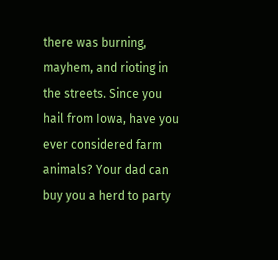there was burning, mayhem, and rioting in the streets. Since you hail from Iowa, have you ever considered farm animals? Your dad can buy you a herd to party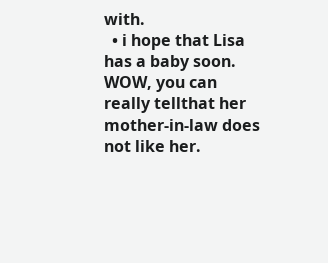with.
  • i hope that Lisa has a baby soon. WOW, you can really tellthat her mother-in-law does not like her.